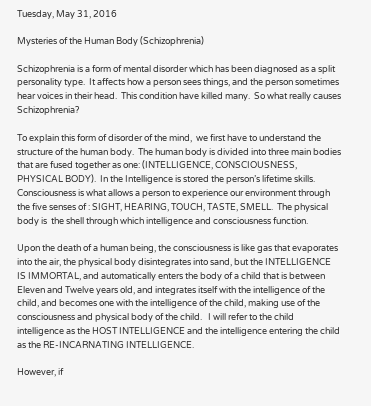Tuesday, May 31, 2016

Mysteries of the Human Body (Schizophrenia)

Schizophrenia is a form of mental disorder which has been diagnosed as a split personality type.  It affects how a person sees things, and the person sometimes hear voices in their head.  This condition have killed many.  So what really causes Schizophrenia?

To explain this form of disorder of the mind,  we first have to understand the structure of the human body.  The human body is divided into three main bodies that are fused together as one: (INTELLIGENCE, CONSCIOUSNESS, PHYSICAL BODY).  In the Intelligence is stored the person’s lifetime skills.  Consciousness is what allows a person to experience our environment through the five senses of : SIGHT, HEARING, TOUCH, TASTE, SMELL.  The physical body is  the shell through which intelligence and consciousness function.

Upon the death of a human being, the consciousness is like gas that evaporates into the air, the physical body disintegrates into sand, but the INTELLIGENCE IS IMMORTAL, and automatically enters the body of a child that is between Eleven and Twelve years old, and integrates itself with the intelligence of the child, and becomes one with the intelligence of the child, making use of the consciousness and physical body of the child.   I will refer to the child intelligence as the HOST INTELLIGENCE and the intelligence entering the child as the RE-INCARNATING INTELLIGENCE.

However, if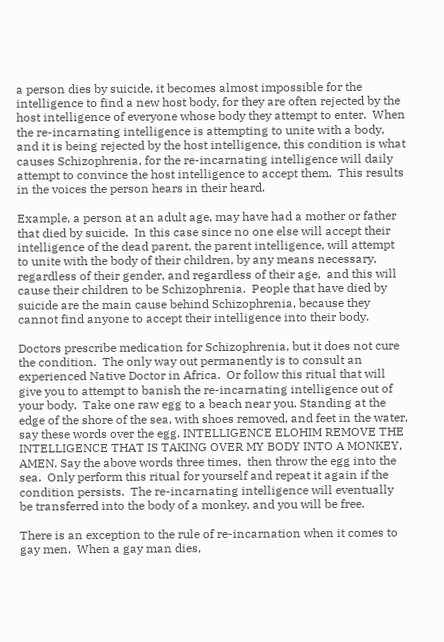a person dies by suicide, it becomes almost impossible for the intelligence to find a new host body, for they are often rejected by the host intelligence of everyone whose body they attempt to enter.  When the re-incarnating intelligence is attempting to unite with a body, and it is being rejected by the host intelligence, this condition is what causes Schizophrenia, for the re-incarnating intelligence will daily attempt to convince the host intelligence to accept them.  This results in the voices the person hears in their heard.

Example, a person at an adult age, may have had a mother or father that died by suicide.  In this case since no one else will accept their intelligence of the dead parent, the parent intelligence, will attempt to unite with the body of their children, by any means necessary, regardless of their gender, and regardless of their age,  and this will cause their children to be Schizophrenia.  People that have died by suicide are the main cause behind Schizophrenia, because they cannot find anyone to accept their intelligence into their body.

Doctors prescribe medication for Schizophrenia, but it does not cure the condition.  The only way out permanently is to consult an experienced Native Doctor in Africa.  Or follow this ritual that will give you to attempt to banish the re-incarnating intelligence out of your body.  Take one raw egg to a beach near you. Standing at the edge of the shore of the sea, with shoes removed, and feet in the water, say these words over the egg. INTELLIGENCE ELOHIM REMOVE THE INTELLIGENCE THAT IS TAKING OVER MY BODY INTO A MONKEY, AMEN. Say the above words three times,  then throw the egg into the sea.  Only perform this ritual for yourself and repeat it again if the condition persists.  The re-incarnating intelligence will eventually be transferred into the body of a monkey, and you will be free.

There is an exception to the rule of re-incarnation when it comes to gay men.  When a gay man dies,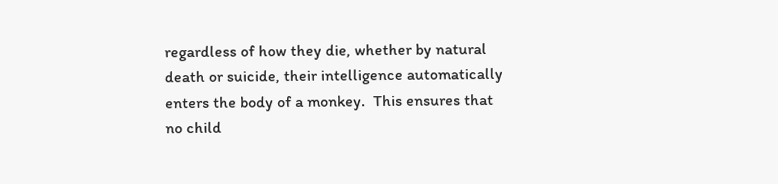regardless of how they die, whether by natural death or suicide, their intelligence automatically enters the body of a monkey.  This ensures that no child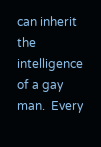can inherit the intelligence of a gay man.  Every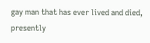gay man that has ever lived and died, presently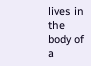lives in the body of a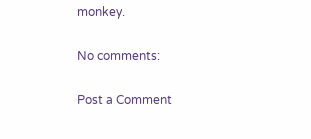monkey.

No comments:

Post a Comment